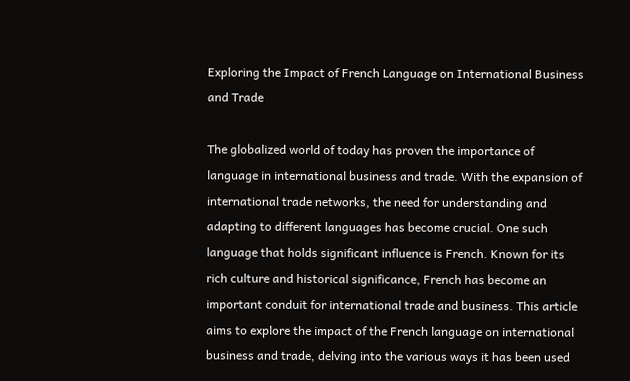Exploring the Impact of French Language on International Business and Trade

The globalized world of today has proven the importance of language in international business and trade. With the expansion of international trade networks, the need for understanding and adapting to different languages has become crucial. One such language that holds significant influence is French. Known for its rich culture and historical significance, French has become an important conduit for international trade and business. This article aims to explore the impact of the French language on international business and trade, delving into the various ways it has been used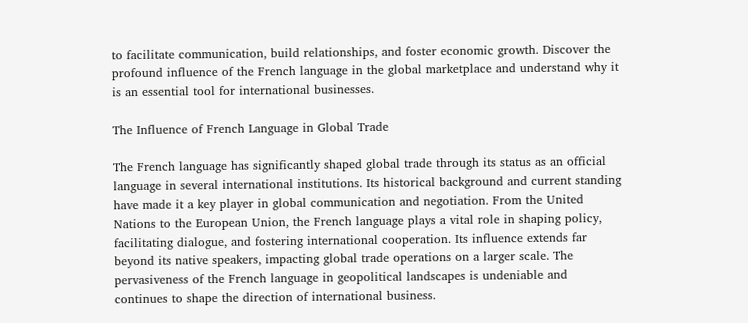to facilitate communication, build relationships, and foster economic growth. Discover the profound influence of the French language in the global marketplace and understand why it is an essential tool for international businesses.

The Influence of French Language in Global Trade

The French language has significantly shaped global trade through its status as an official language in several international institutions. Its historical background and current standing have made it a key player in global communication and negotiation. From the United Nations to the European Union, the French language plays a vital role in shaping policy, facilitating dialogue, and fostering international cooperation. Its influence extends far beyond its native speakers, impacting global trade operations on a larger scale. The pervasiveness of the French language in geopolitical landscapes is undeniable and continues to shape the direction of international business.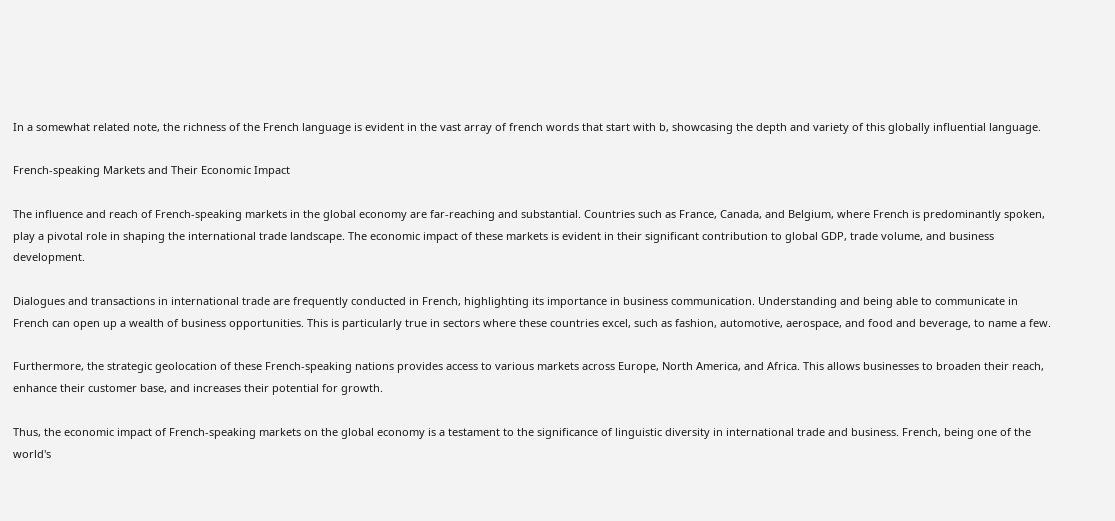In a somewhat related note, the richness of the French language is evident in the vast array of french words that start with b, showcasing the depth and variety of this globally influential language.

French-speaking Markets and Their Economic Impact

The influence and reach of French-speaking markets in the global economy are far-reaching and substantial. Countries such as France, Canada, and Belgium, where French is predominantly spoken, play a pivotal role in shaping the international trade landscape. The economic impact of these markets is evident in their significant contribution to global GDP, trade volume, and business development.

Dialogues and transactions in international trade are frequently conducted in French, highlighting its importance in business communication. Understanding and being able to communicate in French can open up a wealth of business opportunities. This is particularly true in sectors where these countries excel, such as fashion, automotive, aerospace, and food and beverage, to name a few.

Furthermore, the strategic geolocation of these French-speaking nations provides access to various markets across Europe, North America, and Africa. This allows businesses to broaden their reach, enhance their customer base, and increases their potential for growth.

Thus, the economic impact of French-speaking markets on the global economy is a testament to the significance of linguistic diversity in international trade and business. French, being one of the world's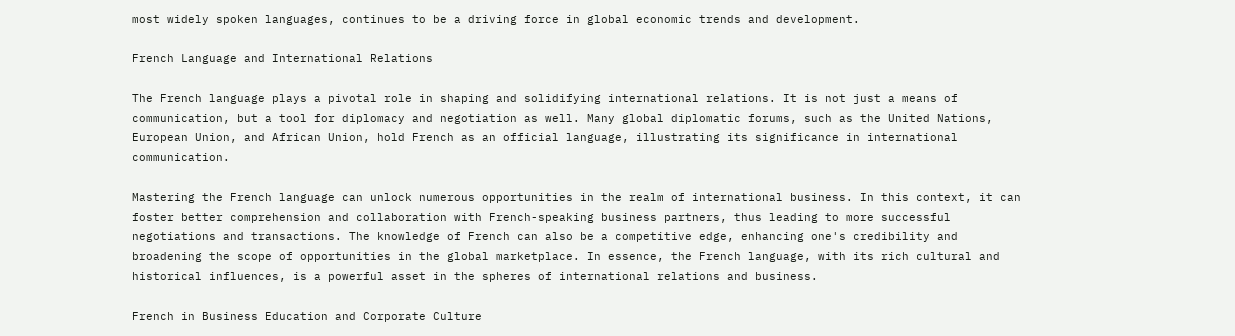most widely spoken languages, continues to be a driving force in global economic trends and development.

French Language and International Relations

The French language plays a pivotal role in shaping and solidifying international relations. It is not just a means of communication, but a tool for diplomacy and negotiation as well. Many global diplomatic forums, such as the United Nations, European Union, and African Union, hold French as an official language, illustrating its significance in international communication.

Mastering the French language can unlock numerous opportunities in the realm of international business. In this context, it can foster better comprehension and collaboration with French-speaking business partners, thus leading to more successful negotiations and transactions. The knowledge of French can also be a competitive edge, enhancing one's credibility and broadening the scope of opportunities in the global marketplace. In essence, the French language, with its rich cultural and historical influences, is a powerful asset in the spheres of international relations and business.

French in Business Education and Corporate Culture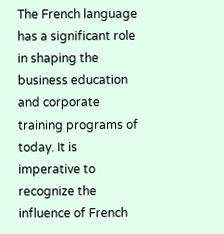The French language has a significant role in shaping the business education and corporate training programs of today. It is imperative to recognize the influence of French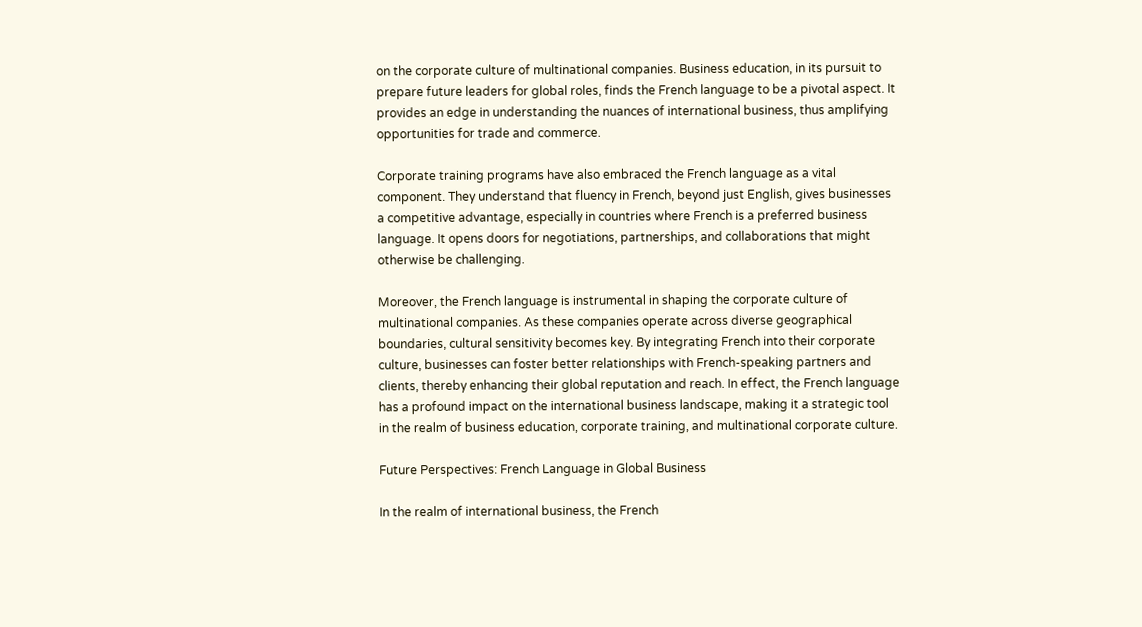on the corporate culture of multinational companies. Business education, in its pursuit to prepare future leaders for global roles, finds the French language to be a pivotal aspect. It provides an edge in understanding the nuances of international business, thus amplifying opportunities for trade and commerce.

Corporate training programs have also embraced the French language as a vital component. They understand that fluency in French, beyond just English, gives businesses a competitive advantage, especially in countries where French is a preferred business language. It opens doors for negotiations, partnerships, and collaborations that might otherwise be challenging.

Moreover, the French language is instrumental in shaping the corporate culture of multinational companies. As these companies operate across diverse geographical boundaries, cultural sensitivity becomes key. By integrating French into their corporate culture, businesses can foster better relationships with French-speaking partners and clients, thereby enhancing their global reputation and reach. In effect, the French language has a profound impact on the international business landscape, making it a strategic tool in the realm of business education, corporate training, and multinational corporate culture.

Future Perspectives: French Language in Global Business

In the realm of international business, the French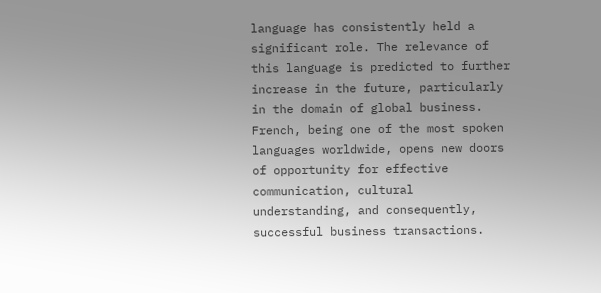language has consistently held a significant role. The relevance of this language is predicted to further increase in the future, particularly in the domain of global business. French, being one of the most spoken languages worldwide, opens new doors of opportunity for effective communication, cultural understanding, and consequently, successful business transactions.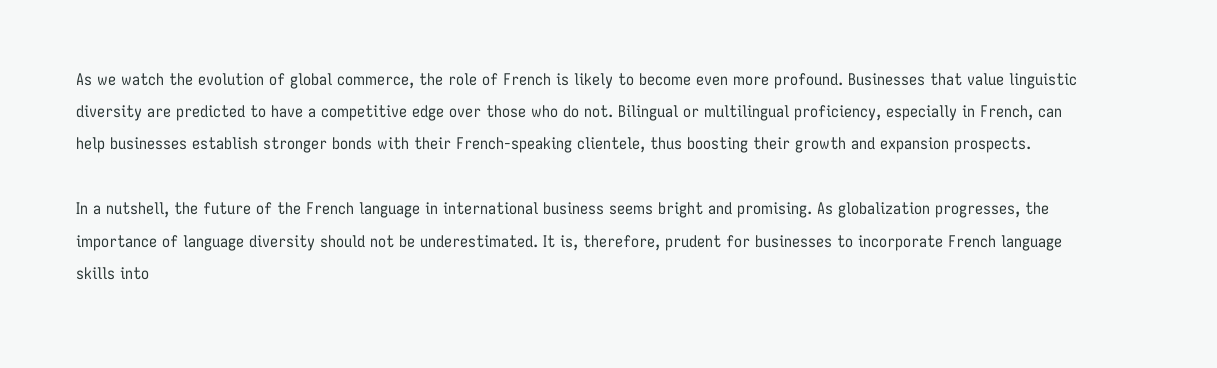As we watch the evolution of global commerce, the role of French is likely to become even more profound. Businesses that value linguistic diversity are predicted to have a competitive edge over those who do not. Bilingual or multilingual proficiency, especially in French, can help businesses establish stronger bonds with their French-speaking clientele, thus boosting their growth and expansion prospects.

In a nutshell, the future of the French language in international business seems bright and promising. As globalization progresses, the importance of language diversity should not be underestimated. It is, therefore, prudent for businesses to incorporate French language skills into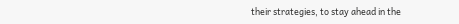their strategies, to stay ahead in the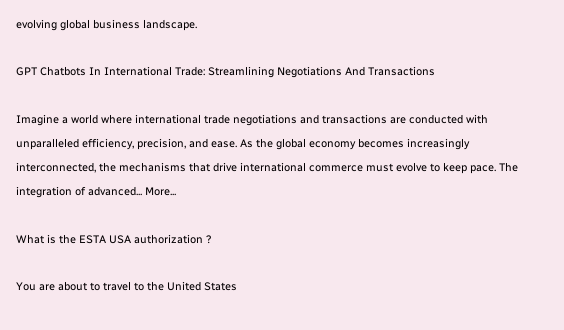evolving global business landscape.

GPT Chatbots In International Trade: Streamlining Negotiations And Transactions

Imagine a world where international trade negotiations and transactions are conducted with unparalleled efficiency, precision, and ease. As the global economy becomes increasingly interconnected, the mechanisms that drive international commerce must evolve to keep pace. The integration of advanced... More...

What is the ESTA USA authorization ?

You are about to travel to the United States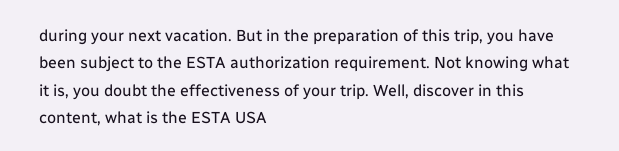during your next vacation. But in the preparation of this trip, you have been subject to the ESTA authorization requirement. Not knowing what it is, you doubt the effectiveness of your trip. Well, discover in this content, what is the ESTA USA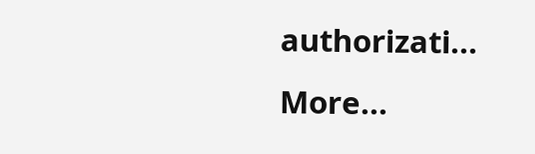authorizati... More...